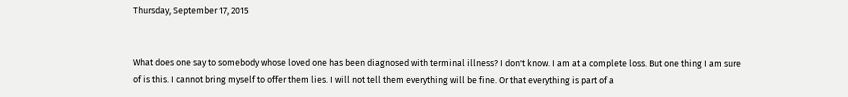Thursday, September 17, 2015


What does one say to somebody whose loved one has been diagnosed with terminal illness? I don't know. I am at a complete loss. But one thing I am sure of is this. I cannot bring myself to offer them lies. I will not tell them everything will be fine. Or that everything is part of a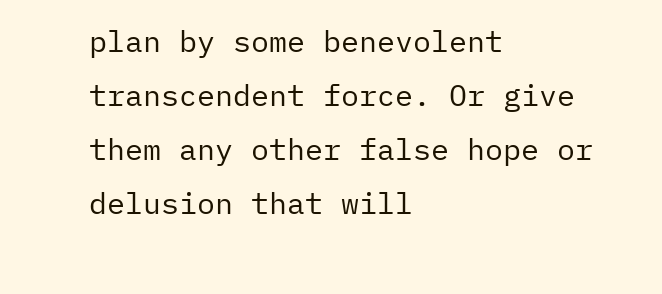plan by some benevolent transcendent force. Or give them any other false hope or delusion that will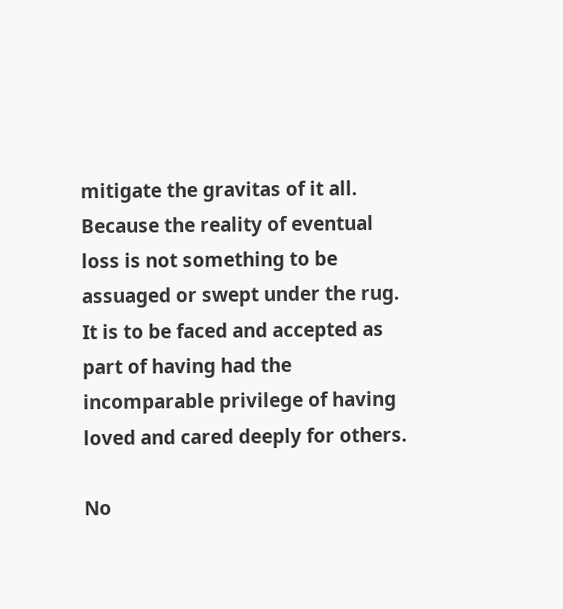mitigate the gravitas of it all. Because the reality of eventual loss is not something to be assuaged or swept under the rug. It is to be faced and accepted as part of having had the incomparable privilege of having loved and cared deeply for others.

No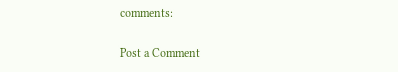comments:

Post a Comment